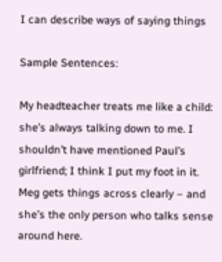I can describe ways of saying things

Sample Sentences:

My headteacher treats me like a child: she’s always talking down to me. I shouldn’t have mentioned Paul’s girlfriend; I think I put my foot in it. Meg gets things across clearly – and she’s the only person who talks sense around here.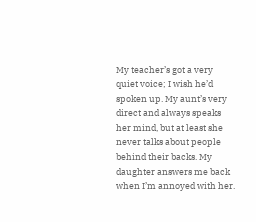My teacher’s got a very quiet voice; I wish he’d spoken up. My aunt’s very direct and always speaks her mind, but at least she never talks about people behind their backs. My daughter answers me back when I’m annoyed with her.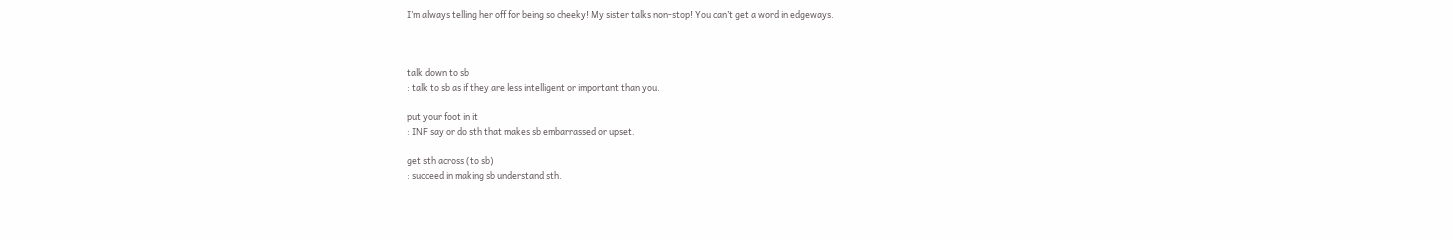I’m always telling her off for being so cheeky! My sister talks non-stop! You can’t get a word in edgeways.



talk down to sb
: talk to sb as if they are less intelligent or important than you.

put your foot in it
: INF say or do sth that makes sb embarrassed or upset.

get sth across (to sb)
: succeed in making sb understand sth.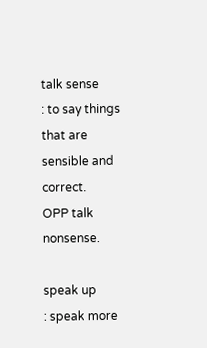talk sense
: to say things that are sensible and correct.
OPP talk nonsense.

speak up
: speak more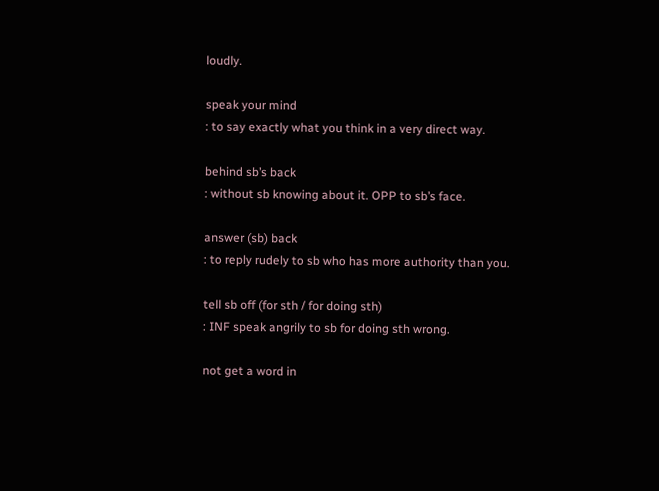loudly.

speak your mind
: to say exactly what you think in a very direct way.

behind sb’s back
: without sb knowing about it. OPP to sb’s face.

answer (sb) back
: to reply rudely to sb who has more authority than you.

tell sb off (for sth / for doing sth)
: INF speak angrily to sb for doing sth wrong.

not get a word in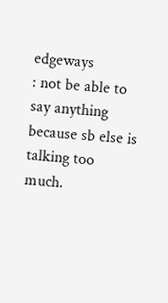edgeways
: not be able to say anything because sb else is talking too much.